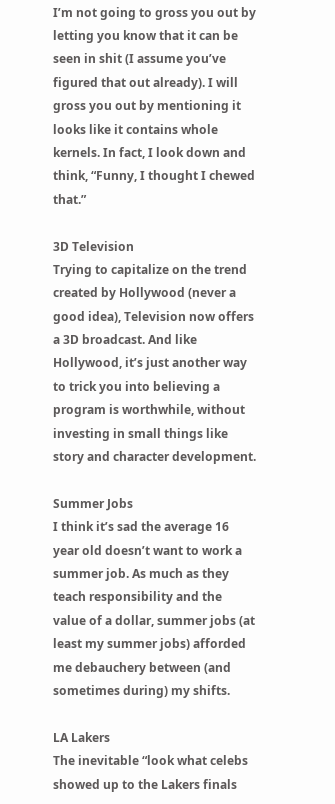I’m not going to gross you out by letting you know that it can be seen in shit (I assume you’ve figured that out already). I will gross you out by mentioning it looks like it contains whole kernels. In fact, I look down and think, “Funny, I thought I chewed that.”

3D Television
Trying to capitalize on the trend created by Hollywood (never a good idea), Television now offers a 3D broadcast. And like Hollywood, it’s just another way to trick you into believing a program is worthwhile, without investing in small things like story and character development.

Summer Jobs
I think it’s sad the average 16 year old doesn’t want to work a summer job. As much as they teach responsibility and the value of a dollar, summer jobs (at least my summer jobs) afforded me debauchery between (and sometimes during) my shifts.

LA Lakers
The inevitable “look what celebs showed up to the Lakers finals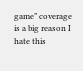game” coverage is a big reason I hate this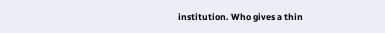institution. Who gives a thin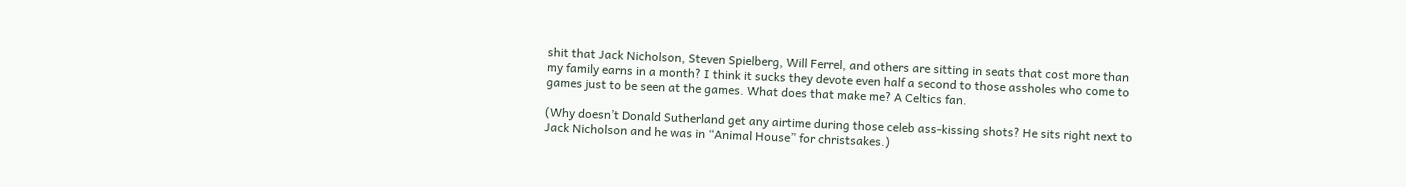shit that Jack Nicholson, Steven Spielberg, Will Ferrel, and others are sitting in seats that cost more than my family earns in a month? I think it sucks they devote even half a second to those assholes who come to games just to be seen at the games. What does that make me? A Celtics fan.

(Why doesn’t Donald Sutherland get any airtime during those celeb ass-kissing shots? He sits right next to Jack Nicholson and he was in “Animal House” for christsakes.)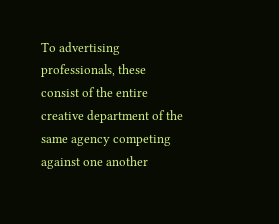To advertising professionals, these consist of the entire creative department of the same agency competing against one another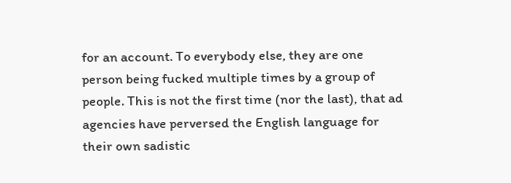for an account. To everybody else, they are one person being fucked multiple times by a group of people. This is not the first time (nor the last), that ad agencies have perversed the English language for their own sadistic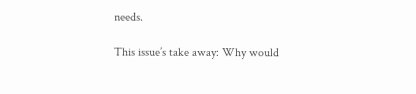needs.

This issue’s take away: Why would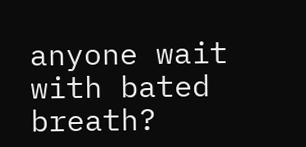anyone wait with bated breath?